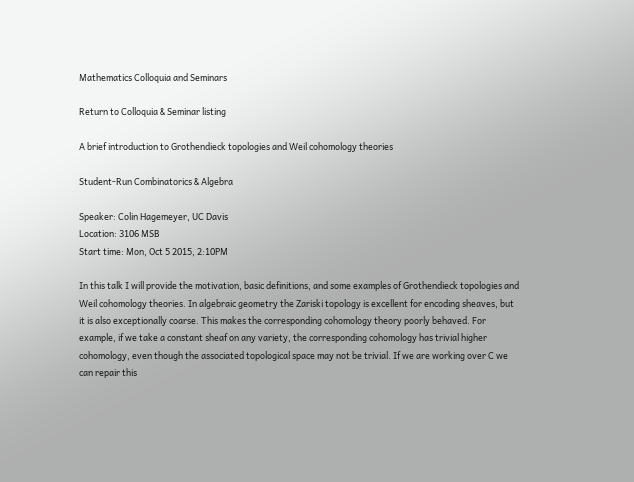Mathematics Colloquia and Seminars

Return to Colloquia & Seminar listing

A brief introduction to Grothendieck topologies and Weil cohomology theories

Student-Run Combinatorics & Algebra

Speaker: Colin Hagemeyer, UC Davis
Location: 3106 MSB
Start time: Mon, Oct 5 2015, 2:10PM

In this talk I will provide the motivation, basic definitions, and some examples of Grothendieck topologies and Weil cohomology theories. In algebraic geometry the Zariski topology is excellent for encoding sheaves, but it is also exceptionally coarse. This makes the corresponding cohomology theory poorly behaved. For example, if we take a constant sheaf on any variety, the corresponding cohomology has trivial higher cohomology, even though the associated topological space may not be trivial. If we are working over C we can repair this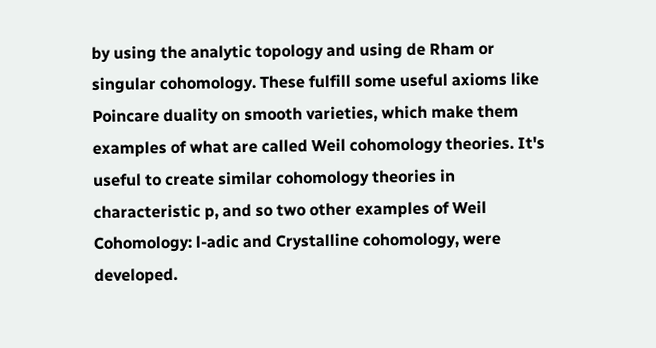by using the analytic topology and using de Rham or singular cohomology. These fulfill some useful axioms like Poincare duality on smooth varieties, which make them examples of what are called Weil cohomology theories. It's useful to create similar cohomology theories in characteristic p, and so two other examples of Weil Cohomology: l-adic and Crystalline cohomology, were developed.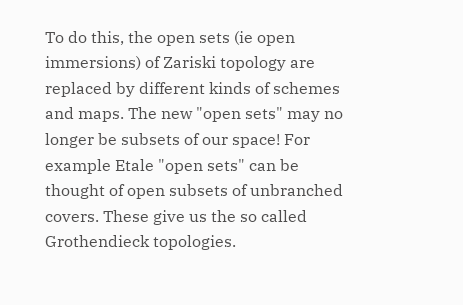To do this, the open sets (ie open immersions) of Zariski topology are replaced by different kinds of schemes and maps. The new "open sets" may no longer be subsets of our space! For example Etale "open sets" can be thought of open subsets of unbranched covers. These give us the so called Grothendieck topologies.